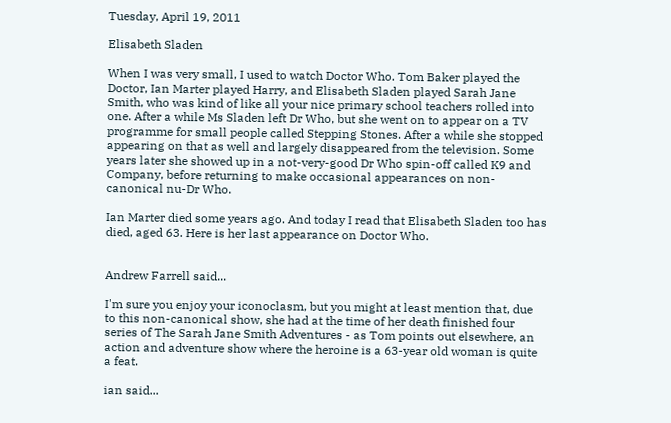Tuesday, April 19, 2011

Elisabeth Sladen

When I was very small, I used to watch Doctor Who. Tom Baker played the Doctor, Ian Marter played Harry, and Elisabeth Sladen played Sarah Jane Smith, who was kind of like all your nice primary school teachers rolled into one. After a while Ms Sladen left Dr Who, but she went on to appear on a TV programme for small people called Stepping Stones. After a while she stopped appearing on that as well and largely disappeared from the television. Some years later she showed up in a not-very-good Dr Who spin-off called K9 and Company, before returning to make occasional appearances on non-canonical nu-Dr Who.

Ian Marter died some years ago. And today I read that Elisabeth Sladen too has died, aged 63. Here is her last appearance on Doctor Who.


Andrew Farrell said...

I'm sure you enjoy your iconoclasm, but you might at least mention that, due to this non-canonical show, she had at the time of her death finished four series of The Sarah Jane Smith Adventures - as Tom points out elsewhere, an action and adventure show where the heroine is a 63-year old woman is quite a feat.

ian said...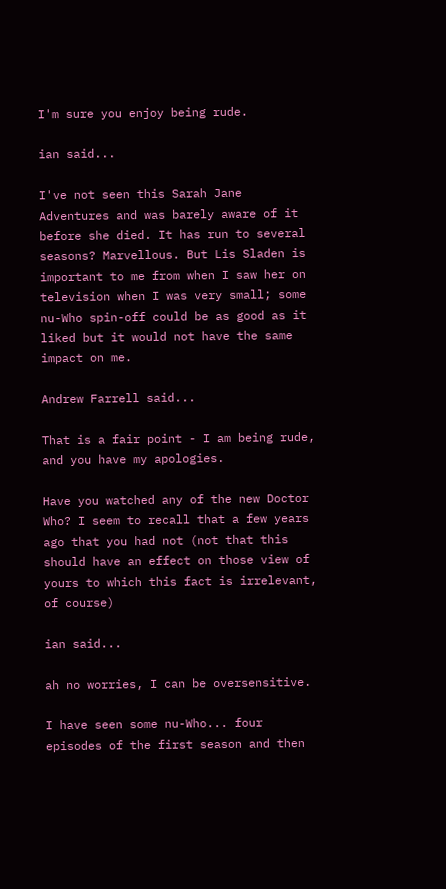I'm sure you enjoy being rude.

ian said...

I've not seen this Sarah Jane Adventures and was barely aware of it before she died. It has run to several seasons? Marvellous. But Lis Sladen is important to me from when I saw her on television when I was very small; some nu-Who spin-off could be as good as it liked but it would not have the same impact on me.

Andrew Farrell said...

That is a fair point - I am being rude, and you have my apologies.

Have you watched any of the new Doctor Who? I seem to recall that a few years ago that you had not (not that this should have an effect on those view of yours to which this fact is irrelevant, of course)

ian said...

ah no worries, I can be oversensitive.

I have seen some nu-Who... four episodes of the first season and then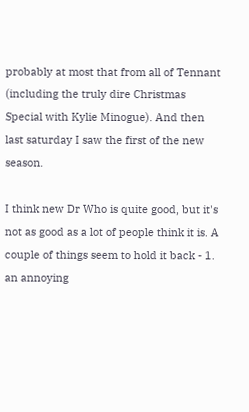probably at most that from all of Tennant (including the truly dire Christmas Special with Kylie Minogue). And then last saturday I saw the first of the new season.

I think new Dr Who is quite good, but it's not as good as a lot of people think it is. A couple of things seem to hold it back - 1. an annoying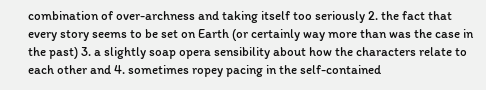combination of over-archness and taking itself too seriously 2. the fact that every story seems to be set on Earth (or certainly way more than was the case in the past) 3. a slightly soap opera sensibility about how the characters relate to each other and 4. sometimes ropey pacing in the self-contained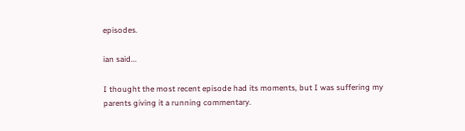episodes.

ian said...

I thought the most recent episode had its moments, but I was suffering my parents giving it a running commentary.